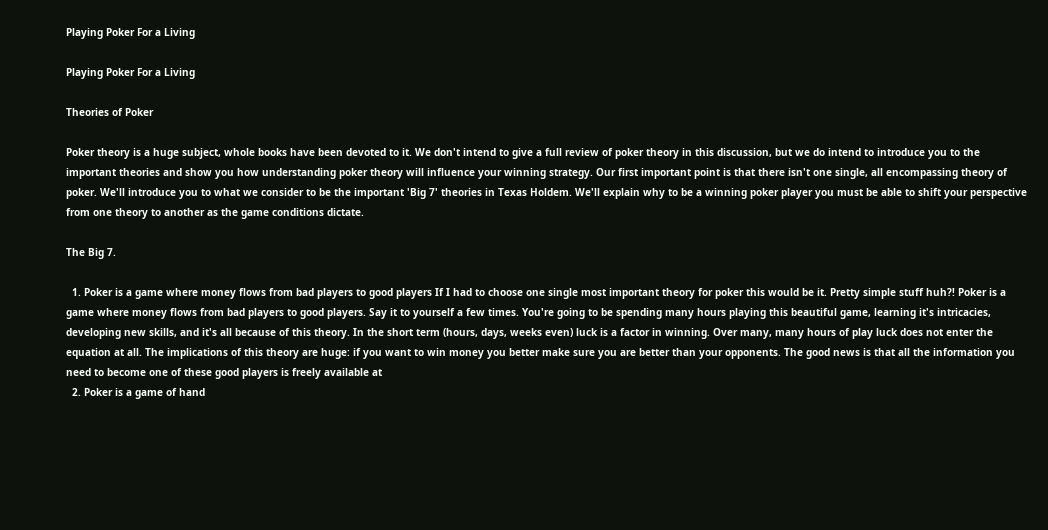Playing Poker For a Living

Playing Poker For a Living

Theories of Poker

Poker theory is a huge subject, whole books have been devoted to it. We don't intend to give a full review of poker theory in this discussion, but we do intend to introduce you to the important theories and show you how understanding poker theory will influence your winning strategy. Our first important point is that there isn't one single, all encompassing theory of poker. We'll introduce you to what we consider to be the important 'Big 7' theories in Texas Holdem. We'll explain why to be a winning poker player you must be able to shift your perspective from one theory to another as the game conditions dictate.

The Big 7.

  1. Poker is a game where money flows from bad players to good players If I had to choose one single most important theory for poker this would be it. Pretty simple stuff huh?! Poker is a game where money flows from bad players to good players. Say it to yourself a few times. You're going to be spending many hours playing this beautiful game, learning it's intricacies, developing new skills, and it's all because of this theory. In the short term (hours, days, weeks even) luck is a factor in winning. Over many, many hours of play luck does not enter the equation at all. The implications of this theory are huge: if you want to win money you better make sure you are better than your opponents. The good news is that all the information you need to become one of these good players is freely available at
  2. Poker is a game of hand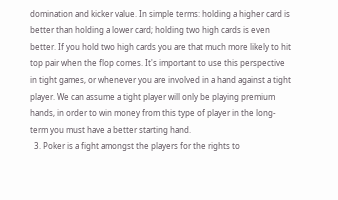domination and kicker value. In simple terms: holding a higher card is better than holding a lower card; holding two high cards is even better. If you hold two high cards you are that much more likely to hit top pair when the flop comes. It's important to use this perspective in tight games, or whenever you are involved in a hand against a tight player. We can assume a tight player will only be playing premium hands, in order to win money from this type of player in the long-term you must have a better starting hand.
  3. Poker is a fight amongst the players for the rights to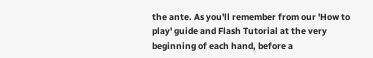the ante. As you'll remember from our 'How to play' guide and Flash Tutorial at the very beginning of each hand, before a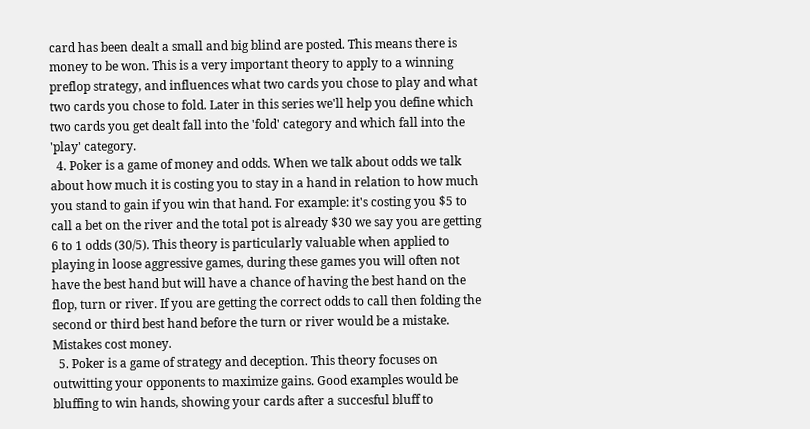card has been dealt a small and big blind are posted. This means there is money to be won. This is a very important theory to apply to a winning preflop strategy, and influences what two cards you chose to play and what two cards you chose to fold. Later in this series we'll help you define which two cards you get dealt fall into the 'fold' category and which fall into the 'play' category.
  4. Poker is a game of money and odds. When we talk about odds we talk about how much it is costing you to stay in a hand in relation to how much you stand to gain if you win that hand. For example: it's costing you $5 to call a bet on the river and the total pot is already $30 we say you are getting 6 to 1 odds (30/5). This theory is particularly valuable when applied to playing in loose aggressive games, during these games you will often not have the best hand but will have a chance of having the best hand on the flop, turn or river. If you are getting the correct odds to call then folding the second or third best hand before the turn or river would be a mistake. Mistakes cost money.
  5. Poker is a game of strategy and deception. This theory focuses on outwitting your opponents to maximize gains. Good examples would be bluffing to win hands, showing your cards after a succesful bluff to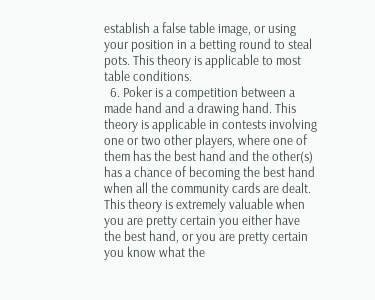establish a false table image, or using your position in a betting round to steal pots. This theory is applicable to most table conditions.
  6. Poker is a competition between a made hand and a drawing hand. This theory is applicable in contests involving one or two other players, where one of them has the best hand and the other(s) has a chance of becoming the best hand when all the community cards are dealt. This theory is extremely valuable when you are pretty certain you either have the best hand, or you are pretty certain you know what the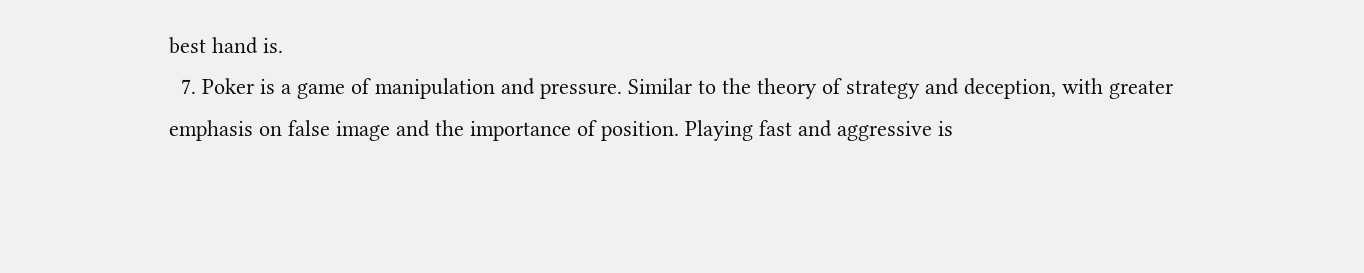best hand is.
  7. Poker is a game of manipulation and pressure. Similar to the theory of strategy and deception, with greater emphasis on false image and the importance of position. Playing fast and aggressive is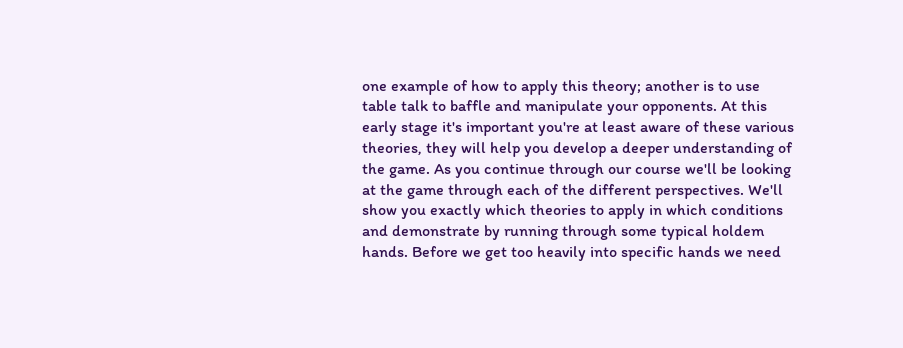one example of how to apply this theory; another is to use table talk to baffle and manipulate your opponents. At this early stage it's important you're at least aware of these various theories, they will help you develop a deeper understanding of the game. As you continue through our course we'll be looking at the game through each of the different perspectives. We'll show you exactly which theories to apply in which conditions and demonstrate by running through some typical holdem hands. Before we get too heavily into specific hands we need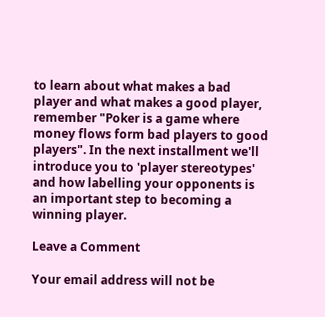to learn about what makes a bad player and what makes a good player, remember "Poker is a game where money flows form bad players to good players". In the next installment we'll introduce you to 'player stereotypes' and how labelling your opponents is an important step to becoming a winning player.

Leave a Comment

Your email address will not be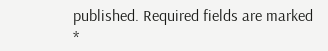published. Required fields are marked *